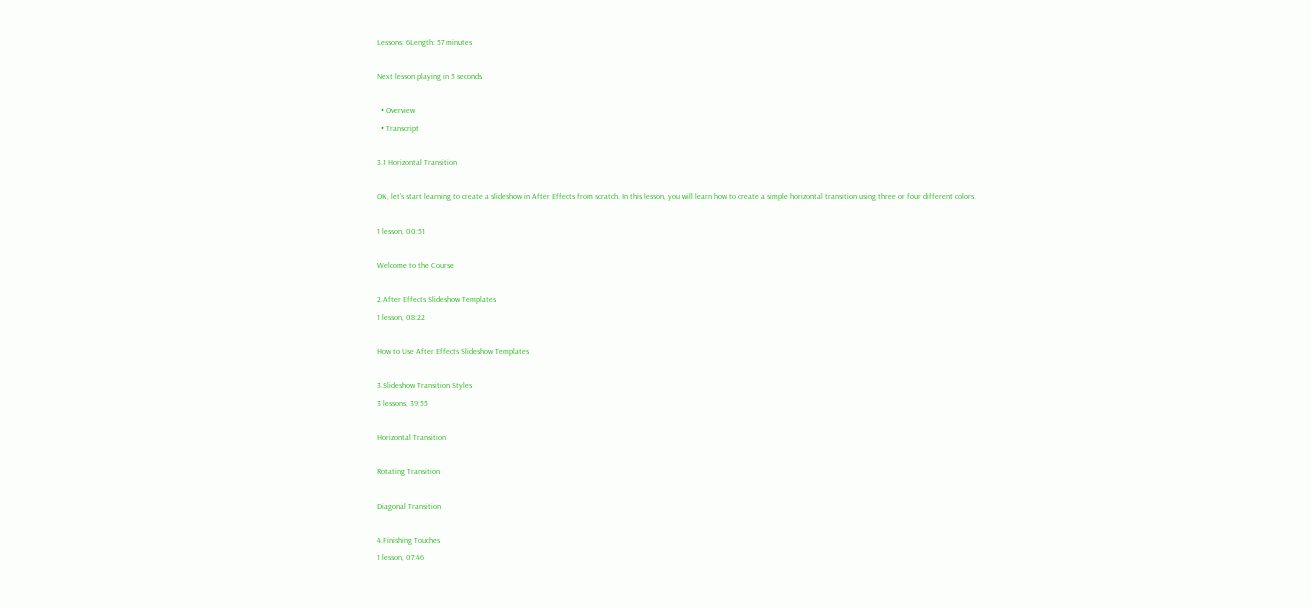Lessons: 6Length: 57 minutes

Next lesson playing in 5 seconds

  • Overview
  • Transcript

3.1 Horizontal Transition

OK, let's start learning to create a slideshow in After Effects from scratch. In this lesson, you will learn how to create a simple horizontal transition using three or four different colors.

1 lesson, 00:51

Welcome to the Course

2.After Effects Slideshow Templates
1 lesson, 08:22

How to Use After Effects Slideshow Templates

3.Slideshow Transition Styles
3 lessons, 39:55

Horizontal Transition

Rotating Transition

Diagonal Transition

4.Finishing Touches
1 lesson, 07:46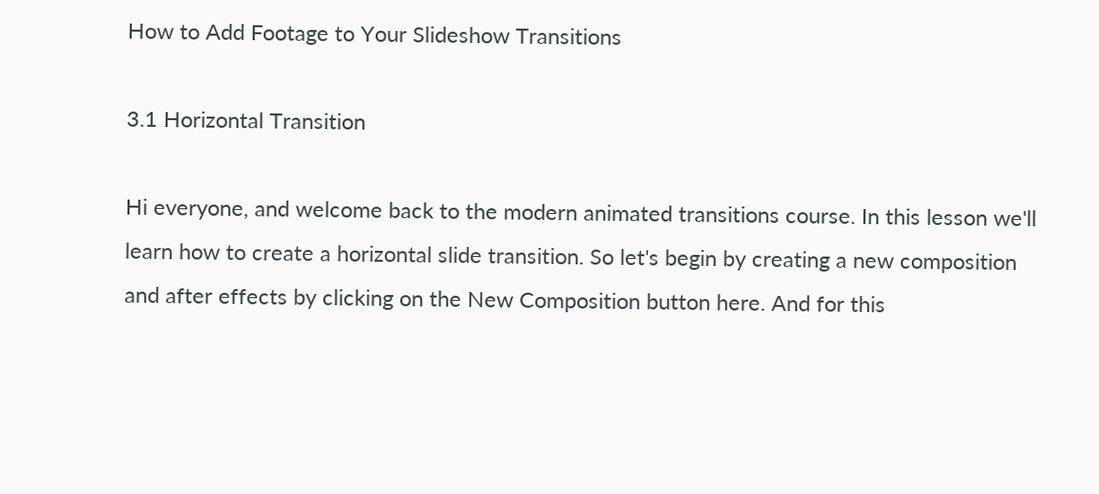How to Add Footage to Your Slideshow Transitions

3.1 Horizontal Transition

Hi everyone, and welcome back to the modern animated transitions course. In this lesson we'll learn how to create a horizontal slide transition. So let's begin by creating a new composition and after effects by clicking on the New Composition button here. And for this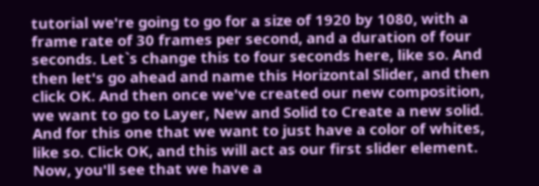tutorial we're going to go for a size of 1920 by 1080, with a frame rate of 30 frames per second, and a duration of four seconds. Let`s change this to four seconds here, like so. And then let's go ahead and name this Horizontal Slider, and then click OK. And then once we've created our new composition, we want to go to Layer, New and Solid to Create a new solid. And for this one that we want to just have a color of whites, like so. Click OK, and this will act as our first slider element. Now, you'll see that we have a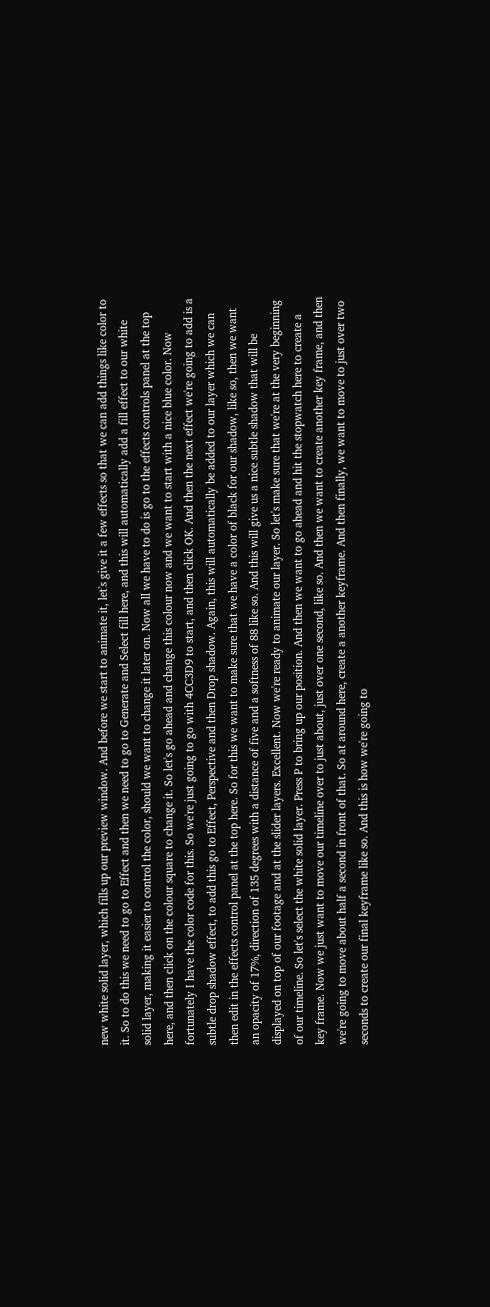new white solid layer, which fills up our preview window. And before we start to animate it, let's give it a few effects so that we can add things like color to it. So to do this we need to go to Effect and then we need to go to Generate and Select fill here, and this will automatically add a fill effect to our white solid layer, making it easier to control the color, should we want to change it later on. Now all we have to do is go to the effects controls panel at the top here, and then click on the colour square to change it. So let's go ahead and change this colour now and we want to start with a nice blue color. Now fortunately I have the color code for this. So we're just going to go with 4CC3D9 to start, and then click OK. And then the next effect we're going to add is a subtle drop shadow effect, to add this go to Effect, Perspective and then Drop shadow. Again, this will automatically be added to our layer which we can then edit in the effects control panel at the top here. So for this we want to make sure that we have a color of black for our shadow, like so, then we want an opacity of 17%, direction of 135 degrees with a distance of five and a softness of 88 like so. And this will give us a nice subtle shadow that will be displayed on top of our footage and at the slider layers. Excellent. Now we're ready to animate our layer. So let's make sure that we're at the very beginning of our timeline. So let's select the white solid layer. Press P to bring up our position. And then we want to go ahead and hit the stopwatch here to create a key frame. Now we just want to move our timeline over to just about, just over one second, like so. And then we want to create another key frame, and then we're going to move about half a second in front of that. So at around here, create a another keyframe. And then finally, we want to move to just over two seconds to create our final keyframe like so. And this is how we're going to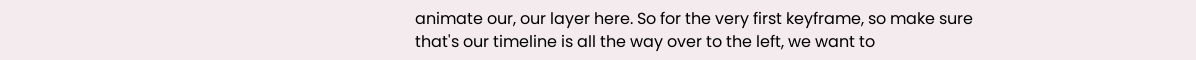animate our, our layer here. So for the very first keyframe, so make sure that's our timeline is all the way over to the left, we want to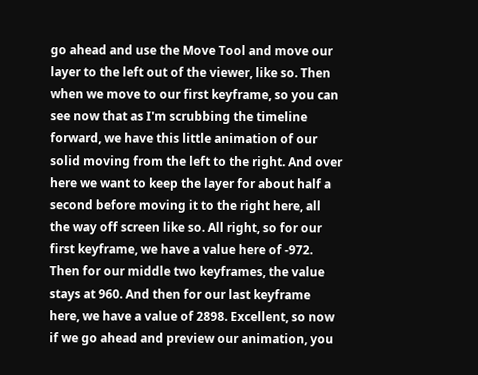go ahead and use the Move Tool and move our layer to the left out of the viewer, like so. Then when we move to our first keyframe, so you can see now that as I'm scrubbing the timeline forward, we have this little animation of our solid moving from the left to the right. And over here we want to keep the layer for about half a second before moving it to the right here, all the way off screen like so. All right, so for our first keyframe, we have a value here of -972. Then for our middle two keyframes, the value stays at 960. And then for our last keyframe here, we have a value of 2898. Excellent, so now if we go ahead and preview our animation, you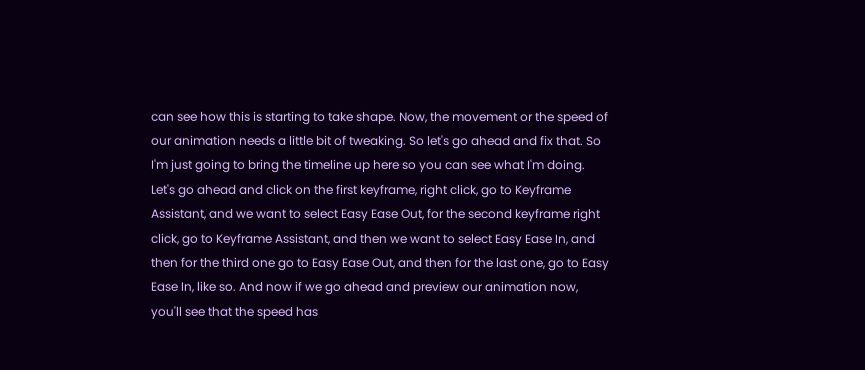can see how this is starting to take shape. Now, the movement or the speed of our animation needs a little bit of tweaking. So let's go ahead and fix that. So I'm just going to bring the timeline up here so you can see what I'm doing. Let's go ahead and click on the first keyframe, right click, go to Keyframe Assistant, and we want to select Easy Ease Out, for the second keyframe right click, go to Keyframe Assistant, and then we want to select Easy Ease In, and then for the third one go to Easy Ease Out, and then for the last one, go to Easy Ease In, like so. And now if we go ahead and preview our animation now, you'll see that the speed has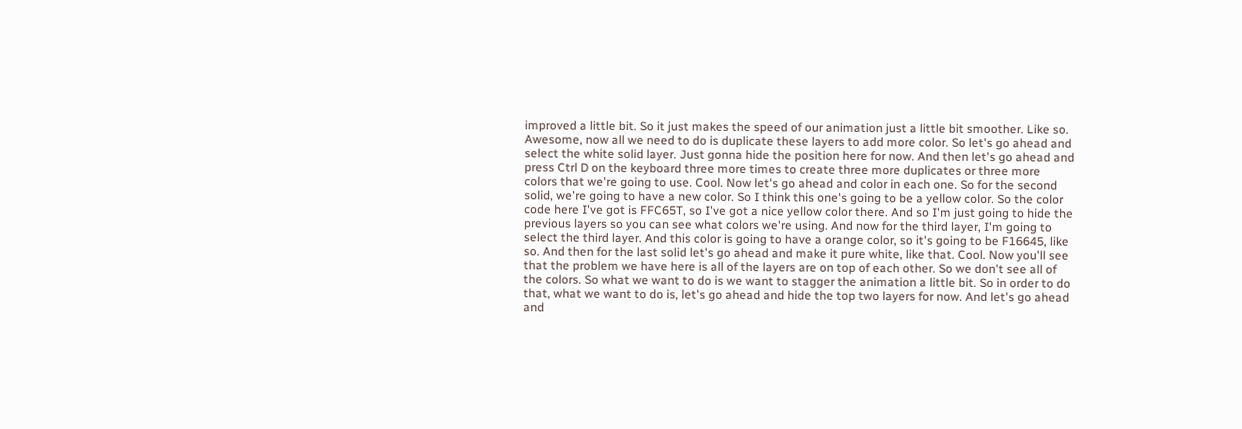improved a little bit. So it just makes the speed of our animation just a little bit smoother. Like so. Awesome, now all we need to do is duplicate these layers to add more color. So let's go ahead and select the white solid layer. Just gonna hide the position here for now. And then let's go ahead and press Ctrl D on the keyboard three more times to create three more duplicates or three more colors that we're going to use. Cool. Now let's go ahead and color in each one. So for the second solid, we're going to have a new color. So I think this one's going to be a yellow color. So the color code here I've got is FFC65T, so I've got a nice yellow color there. And so I'm just going to hide the previous layers so you can see what colors we're using. And now for the third layer, I'm going to select the third layer. And this color is going to have a orange color, so it's going to be F16645, like so. And then for the last solid let's go ahead and make it pure white, like that. Cool. Now you'll see that the problem we have here is all of the layers are on top of each other. So we don't see all of the colors. So what we want to do is we want to stagger the animation a little bit. So in order to do that, what we want to do is, let's go ahead and hide the top two layers for now. And let's go ahead and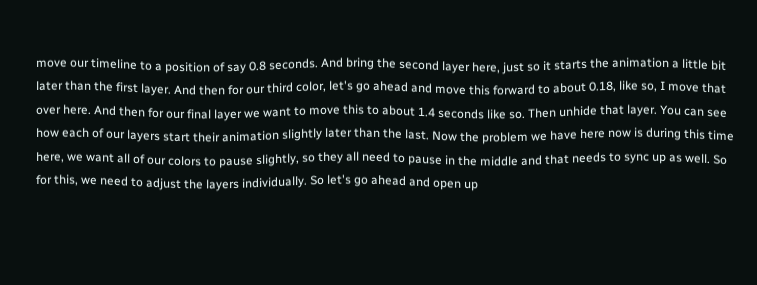move our timeline to a position of say 0.8 seconds. And bring the second layer here, just so it starts the animation a little bit later than the first layer. And then for our third color, let's go ahead and move this forward to about 0.18, like so, I move that over here. And then for our final layer we want to move this to about 1.4 seconds like so. Then unhide that layer. You can see how each of our layers start their animation slightly later than the last. Now the problem we have here now is during this time here, we want all of our colors to pause slightly, so they all need to pause in the middle and that needs to sync up as well. So for this, we need to adjust the layers individually. So let's go ahead and open up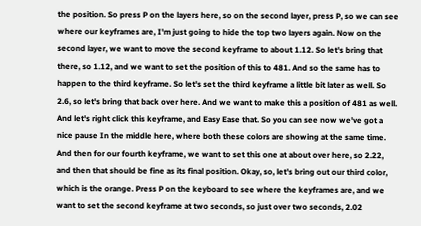the position. So press P on the layers here, so on the second layer, press P, so we can see where our keyframes are, I'm just going to hide the top two layers again. Now on the second layer, we want to move the second keyframe to about 1.12. So let's bring that there, so 1.12, and we want to set the position of this to 481. And so the same has to happen to the third keyframe. So let's set the third keyframe a little bit later as well. So 2.6, so let's bring that back over here. And we want to make this a position of 481 as well. And let's right click this keyframe, and Easy Ease that. So you can see now we've got a nice pause In the middle here, where both these colors are showing at the same time. And then for our fourth keyframe, we want to set this one at about over here, so 2.22, and then that should be fine as its final position. Okay, so, let's bring out our third color, which is the orange. Press P on the keyboard to see where the keyframes are, and we want to set the second keyframe at two seconds, so just over two seconds, 2.02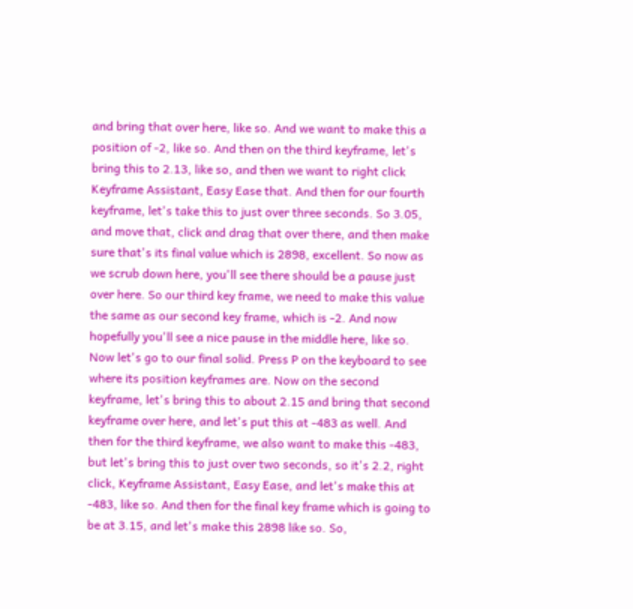and bring that over here, like so. And we want to make this a position of -2, like so. And then on the third keyframe, let's bring this to 2.13, like so, and then we want to right click Keyframe Assistant, Easy Ease that. And then for our fourth keyframe, let's take this to just over three seconds. So 3.05, and move that, click and drag that over there, and then make sure that's its final value which is 2898, excellent. So now as we scrub down here, you'll see there should be a pause just over here. So our third key frame, we need to make this value the same as our second key frame, which is -2. And now hopefully you'll see a nice pause in the middle here, like so. Now let's go to our final solid. Press P on the keyboard to see where its position keyframes are. Now on the second keyframe, let's bring this to about 2.15 and bring that second keyframe over here, and let's put this at -483 as well. And then for the third keyframe, we also want to make this -483, but let's bring this to just over two seconds, so it's 2.2, right click, Keyframe Assistant, Easy Ease, and let's make this at -483, like so. And then for the final key frame which is going to be at 3.15, and let's make this 2898 like so. So,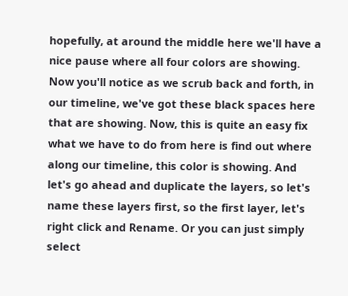hopefully, at around the middle here we'll have a nice pause where all four colors are showing. Now you'll notice as we scrub back and forth, in our timeline, we've got these black spaces here that are showing. Now, this is quite an easy fix what we have to do from here is find out where along our timeline, this color is showing. And let's go ahead and duplicate the layers, so let's name these layers first, so the first layer, let's right click and Rename. Or you can just simply select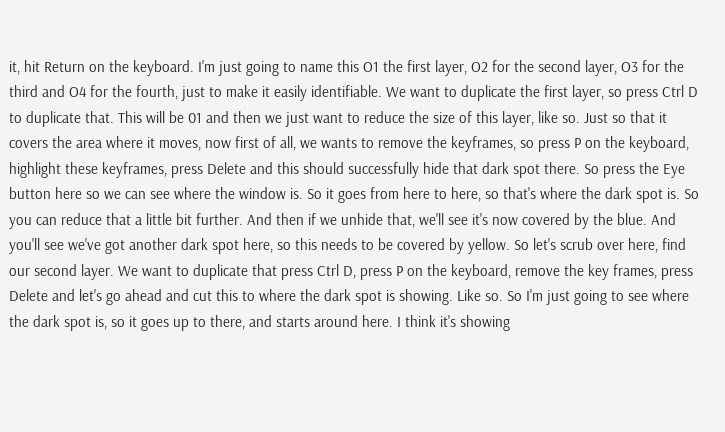it, hit Return on the keyboard. I'm just going to name this O1 the first layer, O2 for the second layer, O3 for the third and O4 for the fourth, just to make it easily identifiable. We want to duplicate the first layer, so press Ctrl D to duplicate that. This will be 01 and then we just want to reduce the size of this layer, like so. Just so that it covers the area where it moves, now first of all, we wants to remove the keyframes, so press P on the keyboard, highlight these keyframes, press Delete and this should successfully hide that dark spot there. So press the Eye button here so we can see where the window is. So it goes from here to here, so that's where the dark spot is. So you can reduce that a little bit further. And then if we unhide that, we'll see it's now covered by the blue. And you'll see we've got another dark spot here, so this needs to be covered by yellow. So let's scrub over here, find our second layer. We want to duplicate that press Ctrl D, press P on the keyboard, remove the key frames, press Delete and let's go ahead and cut this to where the dark spot is showing. Like so. So I'm just going to see where the dark spot is, so it goes up to there, and starts around here. I think it's showing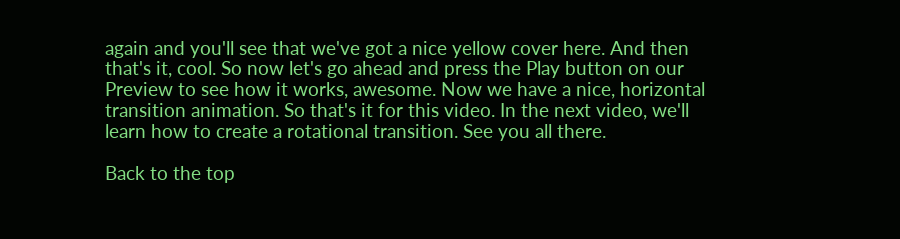again and you'll see that we've got a nice yellow cover here. And then that's it, cool. So now let's go ahead and press the Play button on our Preview to see how it works, awesome. Now we have a nice, horizontal transition animation. So that's it for this video. In the next video, we'll learn how to create a rotational transition. See you all there.

Back to the top